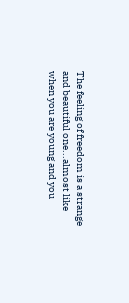The feeling of freedom is a strange and beautiful one...almost like when you are young and you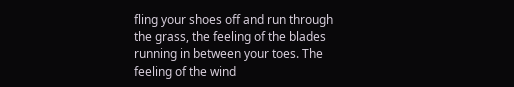fling your shoes off and run through the grass, the feeling of the blades running in between your toes. The feeling of the wind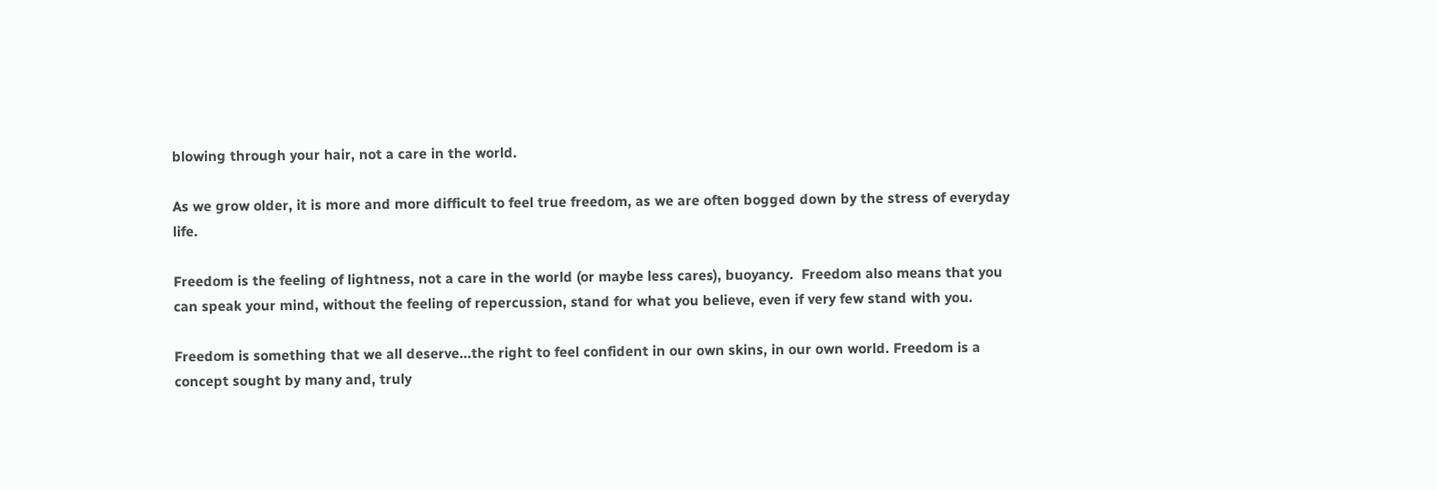blowing through your hair, not a care in the world.

As we grow older, it is more and more difficult to feel true freedom, as we are often bogged down by the stress of everyday life.

Freedom is the feeling of lightness, not a care in the world (or maybe less cares), buoyancy.  Freedom also means that you can speak your mind, without the feeling of repercussion, stand for what you believe, even if very few stand with you.

Freedom is something that we all deserve...the right to feel confident in our own skins, in our own world. Freedom is a concept sought by many and, truly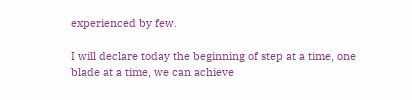experienced by few.

I will declare today the beginning of step at a time, one blade at a time, we can achieve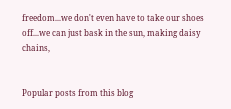freedom...we don't even have to take our shoes off...we can just bask in the sun, making daisy chains,


Popular posts from this blog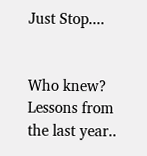Just Stop....


Who knew? Lessons from the last year..